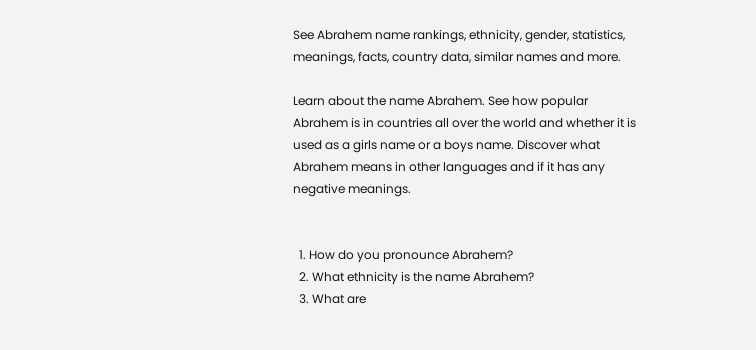See Abrahem name rankings, ethnicity, gender, statistics, meanings, facts, country data, similar names and more.

Learn about the name Abrahem. See how popular Abrahem is in countries all over the world and whether it is used as a girls name or a boys name. Discover what Abrahem means in other languages and if it has any negative meanings.


  1. How do you pronounce Abrahem?
  2. What ethnicity is the name Abrahem?
  3. What are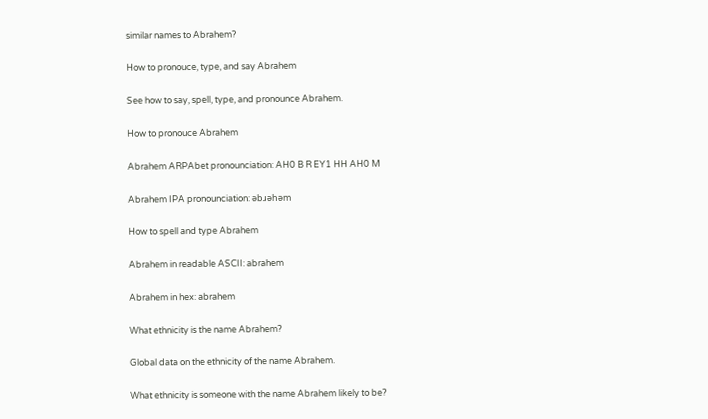similar names to Abrahem?

How to pronouce, type, and say Abrahem

See how to say, spell, type, and pronounce Abrahem.

How to pronouce Abrahem

Abrahem ARPAbet pronounciation: AH0 B R EY1 HH AH0 M

Abrahem IPA pronounciation: əbɹəhəm

How to spell and type Abrahem

Abrahem in readable ASCII: abrahem

Abrahem in hex: abrahem

What ethnicity is the name Abrahem?

Global data on the ethnicity of the name Abrahem.

What ethnicity is someone with the name Abrahem likely to be?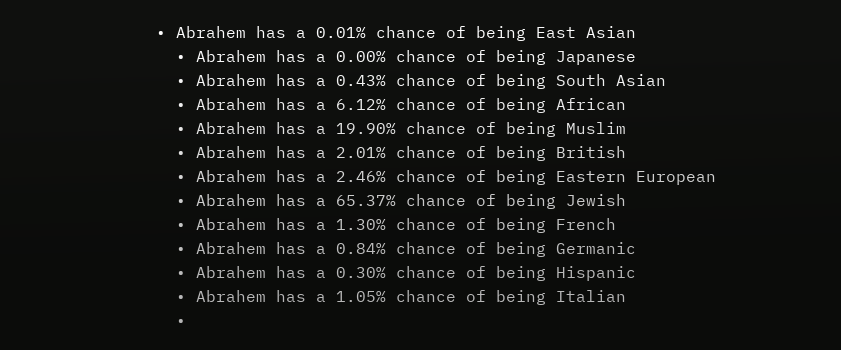• Abrahem has a 0.01% chance of being East Asian
  • Abrahem has a 0.00% chance of being Japanese
  • Abrahem has a 0.43% chance of being South Asian
  • Abrahem has a 6.12% chance of being African
  • Abrahem has a 19.90% chance of being Muslim
  • Abrahem has a 2.01% chance of being British
  • Abrahem has a 2.46% chance of being Eastern European
  • Abrahem has a 65.37% chance of being Jewish
  • Abrahem has a 1.30% chance of being French
  • Abrahem has a 0.84% chance of being Germanic
  • Abrahem has a 0.30% chance of being Hispanic
  • Abrahem has a 1.05% chance of being Italian
  •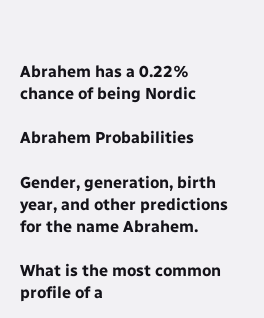Abrahem has a 0.22% chance of being Nordic

Abrahem Probabilities

Gender, generation, birth year, and other predictions for the name Abrahem.

What is the most common profile of a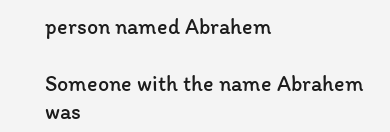person named Abrahem

Someone with the name Abrahem was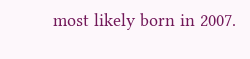most likely born in 2007.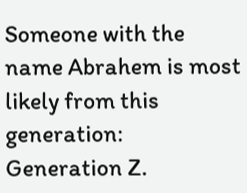Someone with the name Abrahem is most likely from this generation: Generation Z.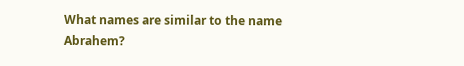What names are similar to the name Abrahem?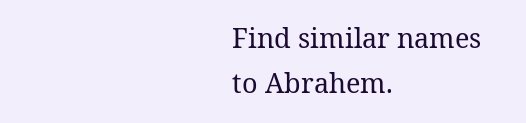Find similar names to Abrahem.